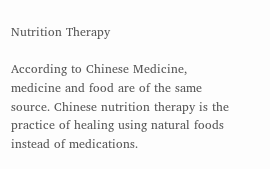Nutrition Therapy

According to Chinese Medicine, medicine and food are of the same source. Chinese nutrition therapy is the practice of healing using natural foods instead of medications.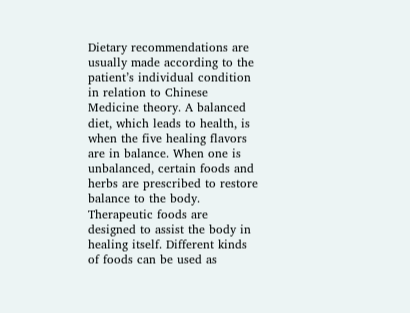Dietary recommendations are usually made according to the patient’s individual condition in relation to Chinese Medicine theory. A balanced diet, which leads to health, is when the five healing flavors are in balance. When one is unbalanced, certain foods and herbs are prescribed to restore balance to the body. Therapeutic foods are designed to assist the body in healing itself. Different kinds of foods can be used as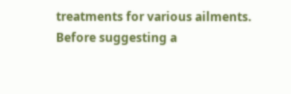treatments for various ailments. Before suggesting a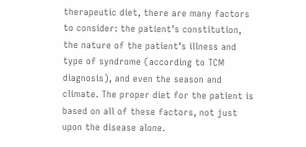therapeutic diet, there are many factors to consider: the patient’s constitution, the nature of the patient’s illness and type of syndrome (according to TCM diagnosis), and even the season and climate. The proper diet for the patient is based on all of these factors, not just upon the disease alone.